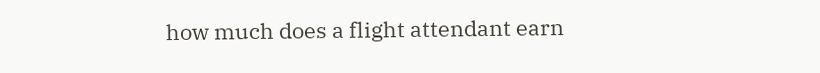how much does a flight attendant earn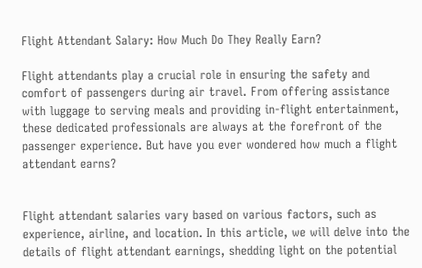Flight Attendant Salary: How Much Do They Really Earn?

Flight attendants play a crucial role in ensuring the safety and comfort of passengers during air travel. From offering assistance with luggage to serving meals and providing in-flight entertainment, these dedicated professionals are always at the forefront of the passenger experience. But have you ever wondered how much a flight attendant earns?


Flight attendant salaries vary based on various factors, such as experience, airline, and location. In this article, we will delve into the details of flight attendant earnings, shedding light on the potential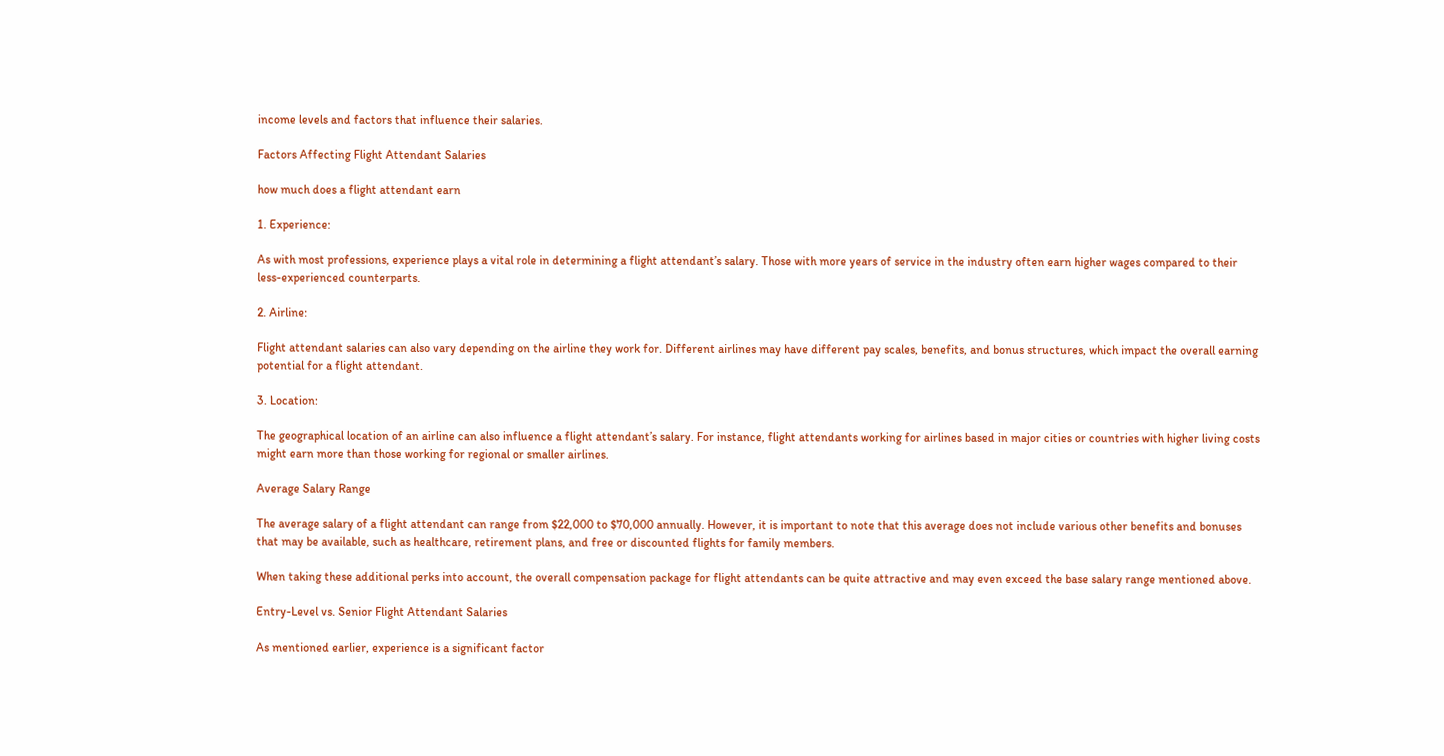income levels and factors that influence their salaries.

Factors Affecting Flight Attendant Salaries

how much does a flight attendant earn

1. Experience:

As with most professions, experience plays a vital role in determining a flight attendant’s salary. Those with more years of service in the industry often earn higher wages compared to their less-experienced counterparts.

2. Airline:

Flight attendant salaries can also vary depending on the airline they work for. Different airlines may have different pay scales, benefits, and bonus structures, which impact the overall earning potential for a flight attendant.

3. Location:

The geographical location of an airline can also influence a flight attendant’s salary. For instance, flight attendants working for airlines based in major cities or countries with higher living costs might earn more than those working for regional or smaller airlines.

Average Salary Range

The average salary of a flight attendant can range from $22,000 to $70,000 annually. However, it is important to note that this average does not include various other benefits and bonuses that may be available, such as healthcare, retirement plans, and free or discounted flights for family members.

When taking these additional perks into account, the overall compensation package for flight attendants can be quite attractive and may even exceed the base salary range mentioned above.

Entry-Level vs. Senior Flight Attendant Salaries

As mentioned earlier, experience is a significant factor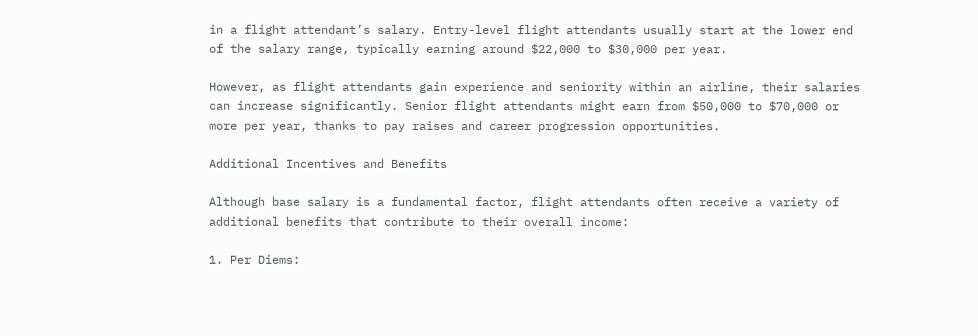in a flight attendant’s salary. Entry-level flight attendants usually start at the lower end of the salary range, typically earning around $22,000 to $30,000 per year.

However, as flight attendants gain experience and seniority within an airline, their salaries can increase significantly. Senior flight attendants might earn from $50,000 to $70,000 or more per year, thanks to pay raises and career progression opportunities.

Additional Incentives and Benefits

Although base salary is a fundamental factor, flight attendants often receive a variety of additional benefits that contribute to their overall income:

1. Per Diems: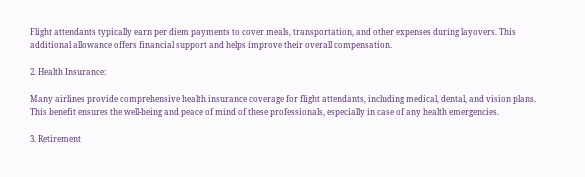Flight attendants typically earn per diem payments to cover meals, transportation, and other expenses during layovers. This additional allowance offers financial support and helps improve their overall compensation.

2. Health Insurance:

Many airlines provide comprehensive health insurance coverage for flight attendants, including medical, dental, and vision plans. This benefit ensures the well-being and peace of mind of these professionals, especially in case of any health emergencies.

3. Retirement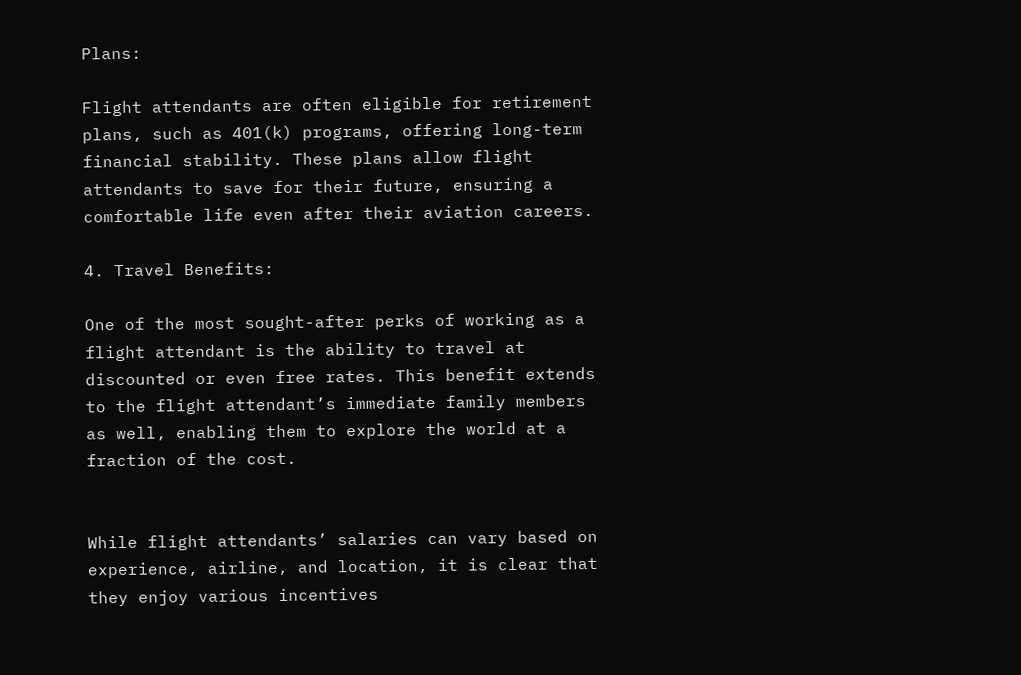Plans:

Flight attendants are often eligible for retirement plans, such as 401(k) programs, offering long-term financial stability. These plans allow flight attendants to save for their future, ensuring a comfortable life even after their aviation careers.

4. Travel Benefits:

One of the most sought-after perks of working as a flight attendant is the ability to travel at discounted or even free rates. This benefit extends to the flight attendant’s immediate family members as well, enabling them to explore the world at a fraction of the cost.


While flight attendants’ salaries can vary based on experience, airline, and location, it is clear that they enjoy various incentives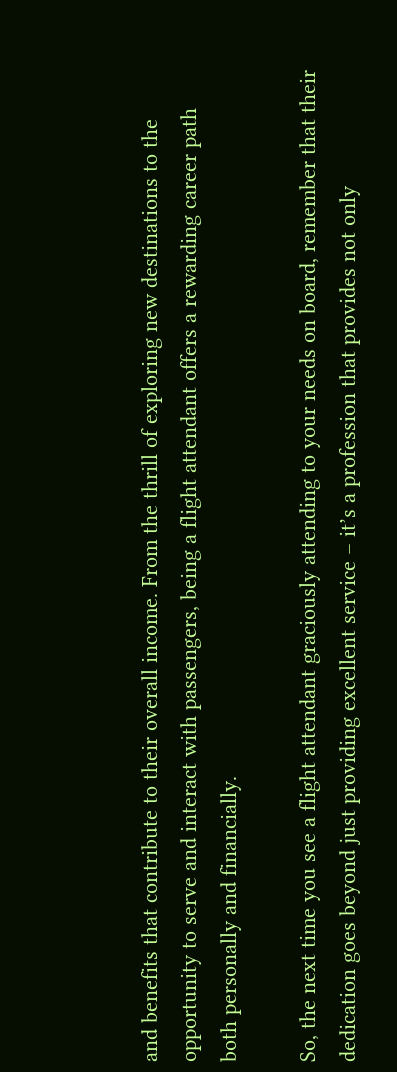and benefits that contribute to their overall income. From the thrill of exploring new destinations to the opportunity to serve and interact with passengers, being a flight attendant offers a rewarding career path both personally and financially.

So, the next time you see a flight attendant graciously attending to your needs on board, remember that their dedication goes beyond just providing excellent service – it’s a profession that provides not only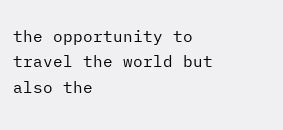the opportunity to travel the world but also the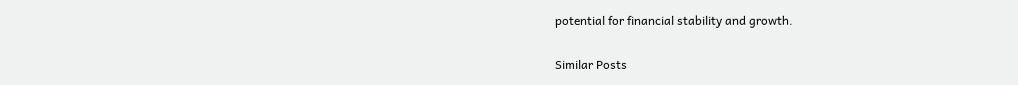potential for financial stability and growth.

Similar Posts